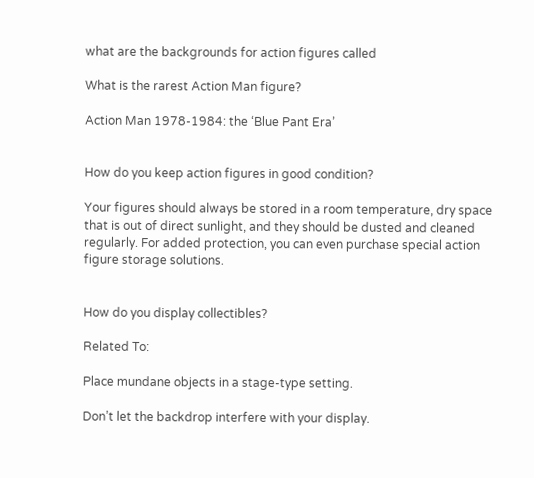what are the backgrounds for action figures called

What is the rarest Action Man figure?

Action Man 1978-1984: the ‘Blue Pant Era’


How do you keep action figures in good condition?

Your figures should always be stored in a room temperature, dry space that is out of direct sunlight, and they should be dusted and cleaned regularly. For added protection, you can even purchase special action figure storage solutions.


How do you display collectibles?

Related To:

Place mundane objects in a stage-type setting.

Don’t let the backdrop interfere with your display.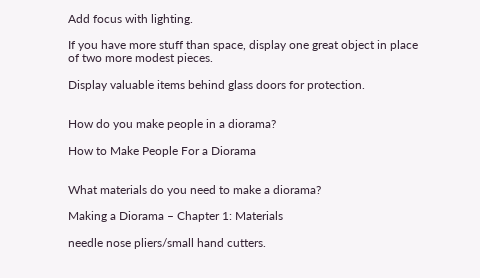Add focus with lighting.

If you have more stuff than space, display one great object in place of two more modest pieces.

Display valuable items behind glass doors for protection.


How do you make people in a diorama?

How to Make People For a Diorama


What materials do you need to make a diorama?

Making a Diorama – Chapter 1: Materials

needle nose pliers/small hand cutters.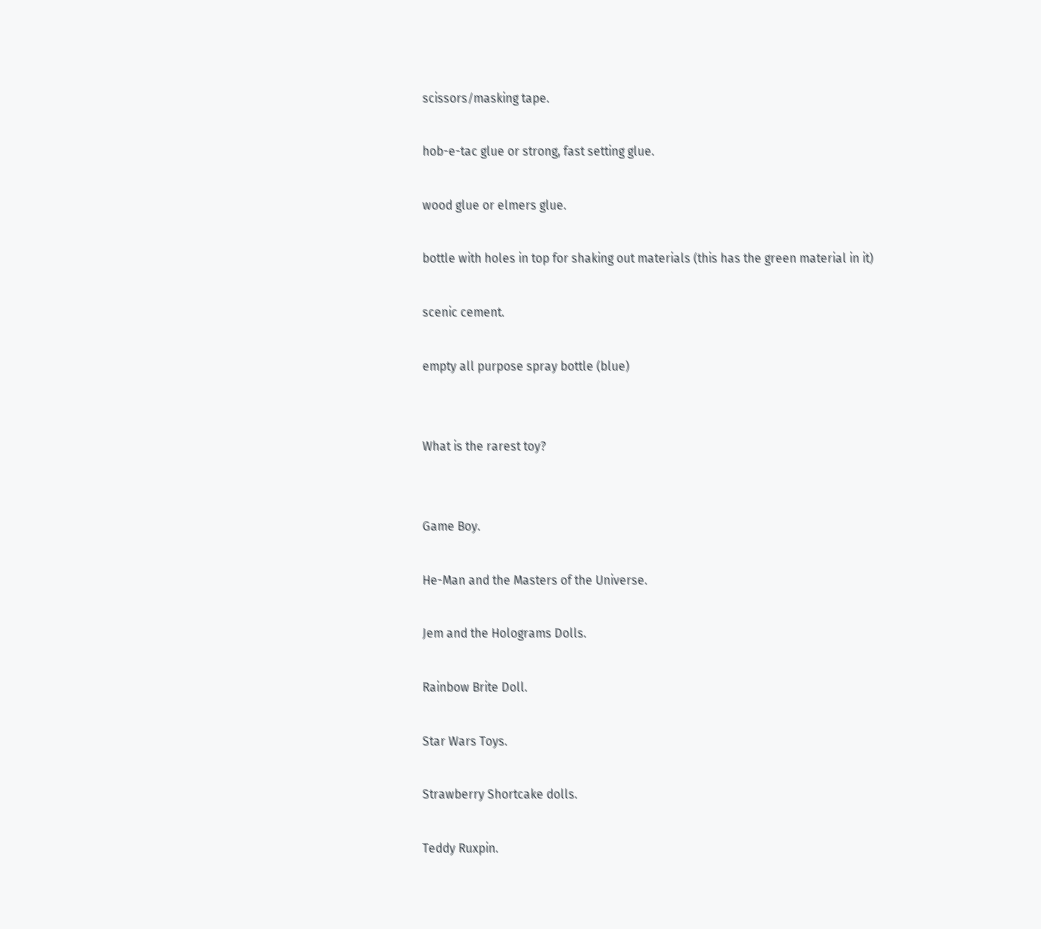scissors/masking tape.

hob-e-tac glue or strong, fast setting glue.

wood glue or elmers glue.

bottle with holes in top for shaking out materials (this has the green material in it)

scenic cement.

empty all purpose spray bottle (blue)


What is the rarest toy?


Game Boy.

He-Man and the Masters of the Universe.

Jem and the Holograms Dolls.

Rainbow Brite Doll.

Star Wars Toys.

Strawberry Shortcake dolls.

Teddy Ruxpin.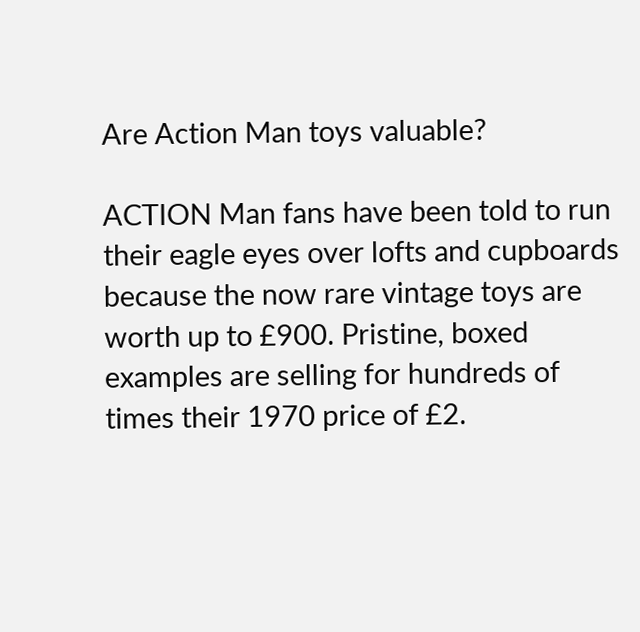Are Action Man toys valuable?

ACTION Man fans have been told to run their eagle eyes over lofts and cupboards because the now rare vintage toys are worth up to £900. Pristine, boxed examples are selling for hundreds of times their 1970 price of £2.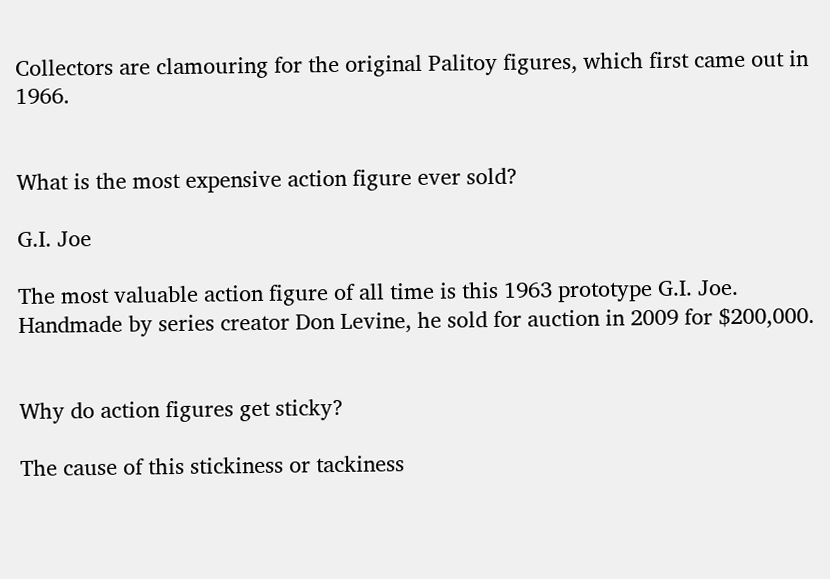Collectors are clamouring for the original Palitoy figures, which first came out in 1966.


What is the most expensive action figure ever sold?

G.I. Joe

The most valuable action figure of all time is this 1963 prototype G.I. Joe. Handmade by series creator Don Levine, he sold for auction in 2009 for $200,000.


Why do action figures get sticky?

The cause of this stickiness or tackiness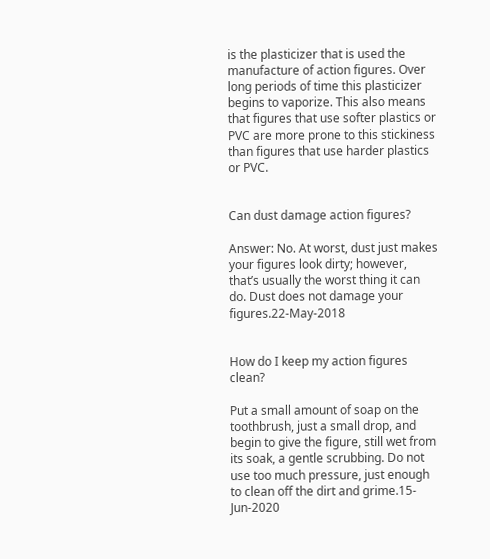is the plasticizer that is used the manufacture of action figures. Over long periods of time this plasticizer begins to vaporize. This also means that figures that use softer plastics or PVC are more prone to this stickiness than figures that use harder plastics or PVC.


Can dust damage action figures?

Answer: No. At worst, dust just makes your figures look dirty; however, that’s usually the worst thing it can do. Dust does not damage your figures.22-May-2018


How do I keep my action figures clean?

Put a small amount of soap on the toothbrush, just a small drop, and begin to give the figure, still wet from its soak, a gentle scrubbing. Do not use too much pressure, just enough to clean off the dirt and grime.15-Jun-2020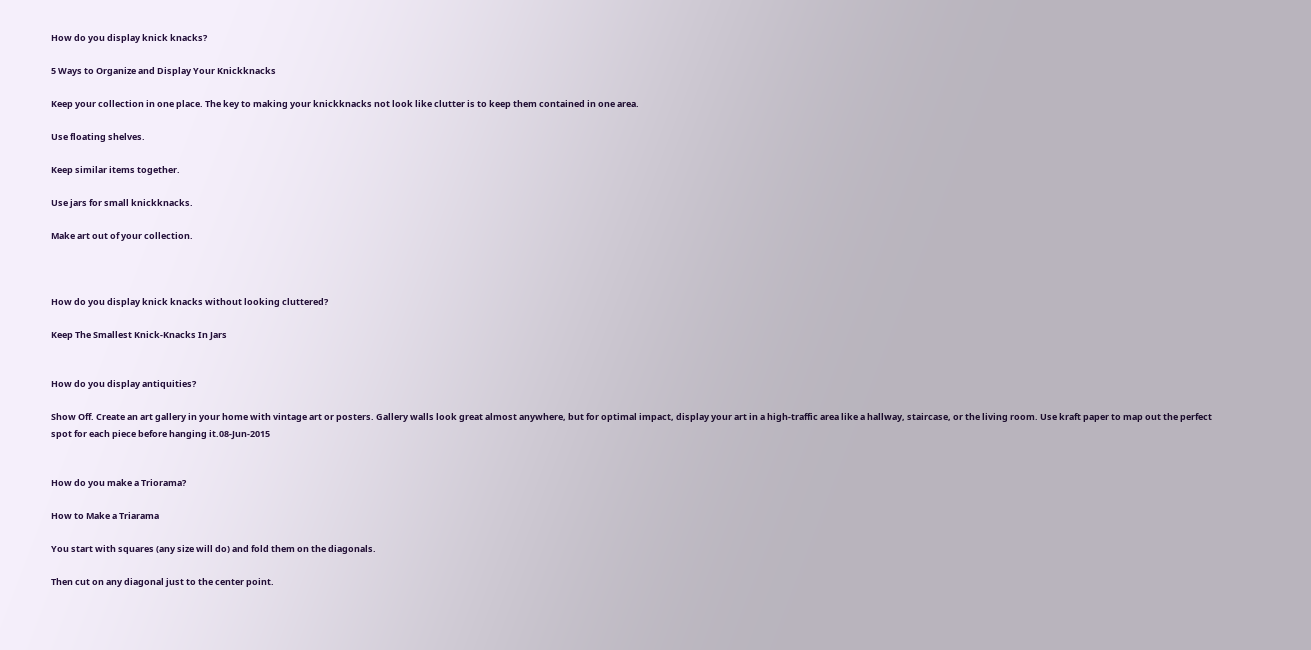How do you display knick knacks?

5 Ways to Organize and Display Your Knickknacks

Keep your collection in one place. The key to making your knickknacks not look like clutter is to keep them contained in one area.

Use floating shelves.

Keep similar items together.

Use jars for small knickknacks.

Make art out of your collection.



How do you display knick knacks without looking cluttered?

Keep The Smallest Knick-Knacks In Jars


How do you display antiquities?

Show Off. Create an art gallery in your home with vintage art or posters. Gallery walls look great almost anywhere, but for optimal impact, display your art in a high-traffic area like a hallway, staircase, or the living room. Use kraft paper to map out the perfect spot for each piece before hanging it.08-Jun-2015


How do you make a Triorama?

How to Make a Triarama

You start with squares (any size will do) and fold them on the diagonals.

Then cut on any diagonal just to the center point.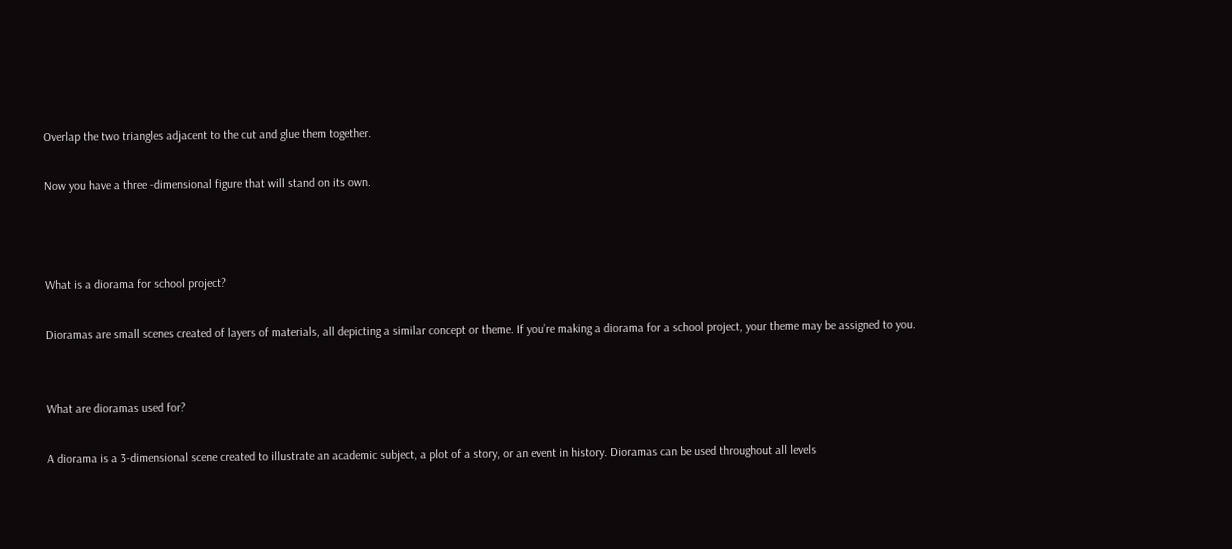Overlap the two triangles adjacent to the cut and glue them together.

Now you have a three -dimensional figure that will stand on its own.



What is a diorama for school project?

Dioramas are small scenes created of layers of materials, all depicting a similar concept or theme. If you’re making a diorama for a school project, your theme may be assigned to you.


What are dioramas used for?

A diorama is a 3-dimensional scene created to illustrate an academic subject, a plot of a story, or an event in history. Dioramas can be used throughout all levels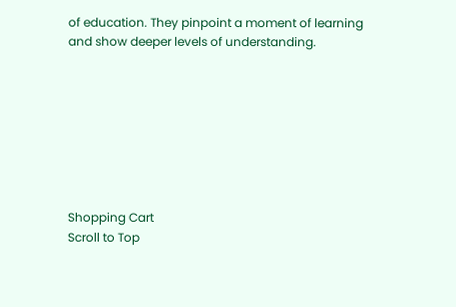of education. They pinpoint a moment of learning and show deeper levels of understanding.








Shopping Cart
Scroll to Top